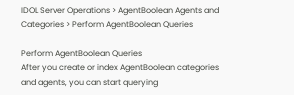IDOL Server Operations > AgentBoolean Agents and Categories > Perform AgentBoolean Queries

Perform AgentBoolean Queries
After you create or index AgentBoolean categories and agents, you can start querying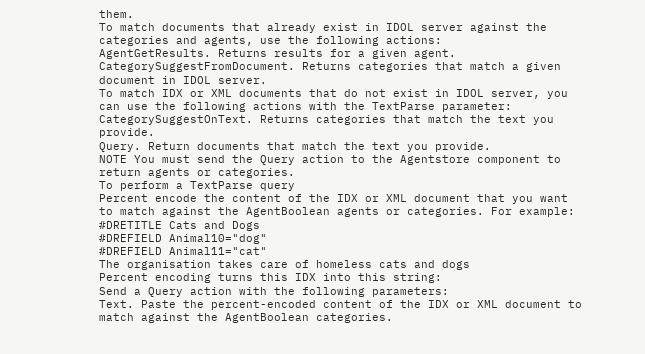them.
To match documents that already exist in IDOL server against the categories and agents, use the following actions:
AgentGetResults. Returns results for a given agent.
CategorySuggestFromDocument. Returns categories that match a given document in IDOL server.
To match IDX or XML documents that do not exist in IDOL server, you can use the following actions with the TextParse parameter:
CategorySuggestOnText. Returns categories that match the text you provide.
Query. Return documents that match the text you provide.
NOTE You must send the Query action to the Agentstore component to return agents or categories.
To perform a TextParse query
Percent encode the content of the IDX or XML document that you want to match against the AgentBoolean agents or categories. For example:
#DRETITLE Cats and Dogs
#DREFIELD Animal10="dog"
#DREFIELD Animal11="cat"
The organisation takes care of homeless cats and dogs
Percent encoding turns this IDX into this string:
Send a Query action with the following parameters:
Text. Paste the percent-encoded content of the IDX or XML document to match against the AgentBoolean categories.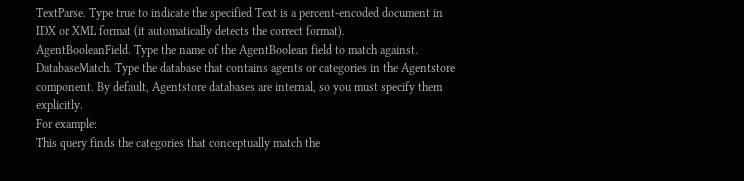TextParse. Type true to indicate the specified Text is a percent-encoded document in IDX or XML format (it automatically detects the correct format).
AgentBooleanField. Type the name of the AgentBoolean field to match against.
DatabaseMatch. Type the database that contains agents or categories in the Agentstore component. By default, Agentstore databases are internal, so you must specify them explicitly.
For example:
This query finds the categories that conceptually match the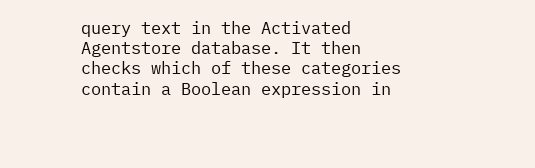query text in the Activated Agentstore database. It then checks which of these categories contain a Boolean expression in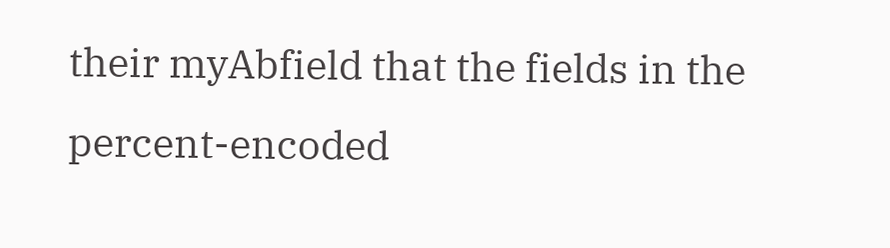their myAbfield that the fields in the percent-encoded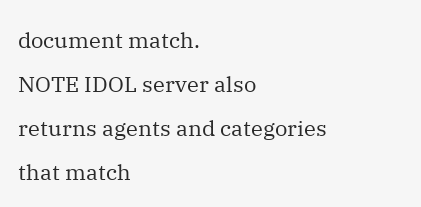document match.
NOTE IDOL server also returns agents and categories that match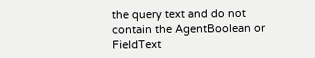the query text and do not contain the AgentBoolean or FieldText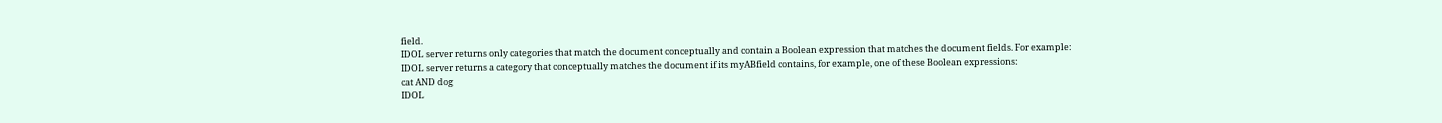field.
IDOL server returns only categories that match the document conceptually and contain a Boolean expression that matches the document fields. For example:
IDOL server returns a category that conceptually matches the document if its myABfield contains, for example, one of these Boolean expressions:
cat AND dog
IDOL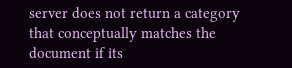server does not return a category that conceptually matches the document if its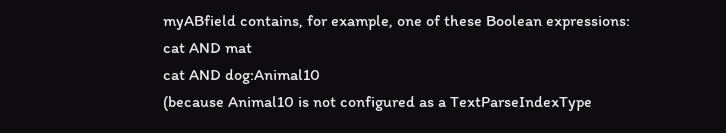myABfield contains, for example, one of these Boolean expressions:
cat AND mat
cat AND dog:Animal10
(because Animal10 is not configured as a TextParseIndexType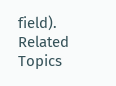field).
Related Topics